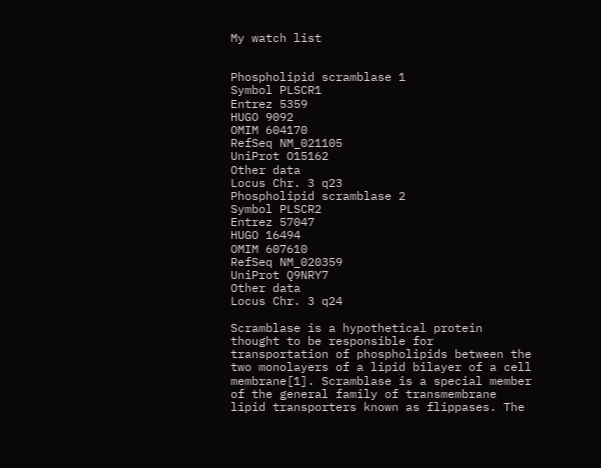My watch list


Phospholipid scramblase 1
Symbol PLSCR1
Entrez 5359
HUGO 9092
OMIM 604170
RefSeq NM_021105
UniProt O15162
Other data
Locus Chr. 3 q23
Phospholipid scramblase 2
Symbol PLSCR2
Entrez 57047
HUGO 16494
OMIM 607610
RefSeq NM_020359
UniProt Q9NRY7
Other data
Locus Chr. 3 q24

Scramblase is a hypothetical protein thought to be responsible for transportation of phospholipids between the two monolayers of a lipid bilayer of a cell membrane[1]. Scramblase is a special member of the general family of transmembrane lipid transporters known as flippases. The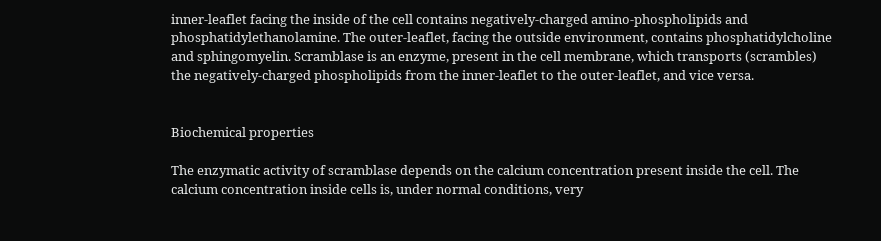inner-leaflet facing the inside of the cell contains negatively-charged amino-phospholipids and phosphatidylethanolamine. The outer-leaflet, facing the outside environment, contains phosphatidylcholine and sphingomyelin. Scramblase is an enzyme, present in the cell membrane, which transports (scrambles) the negatively-charged phospholipids from the inner-leaflet to the outer-leaflet, and vice versa.


Biochemical properties

The enzymatic activity of scramblase depends on the calcium concentration present inside the cell. The calcium concentration inside cells is, under normal conditions, very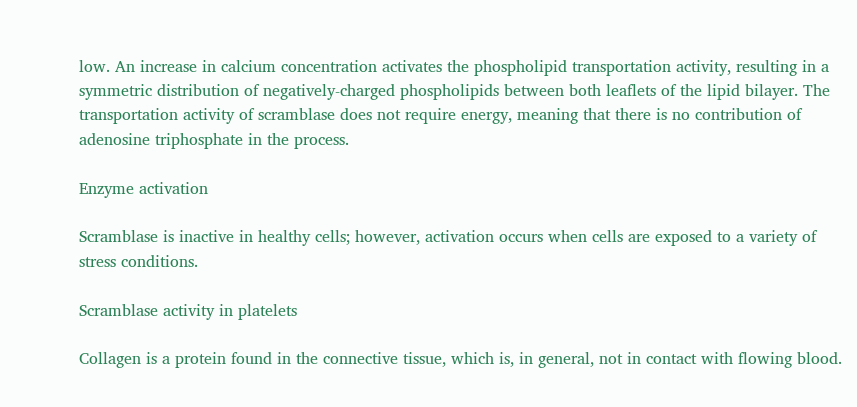low. An increase in calcium concentration activates the phospholipid transportation activity, resulting in a symmetric distribution of negatively-charged phospholipids between both leaflets of the lipid bilayer. The transportation activity of scramblase does not require energy, meaning that there is no contribution of adenosine triphosphate in the process.

Enzyme activation

Scramblase is inactive in healthy cells; however, activation occurs when cells are exposed to a variety of stress conditions.

Scramblase activity in platelets

Collagen is a protein found in the connective tissue, which is, in general, not in contact with flowing blood.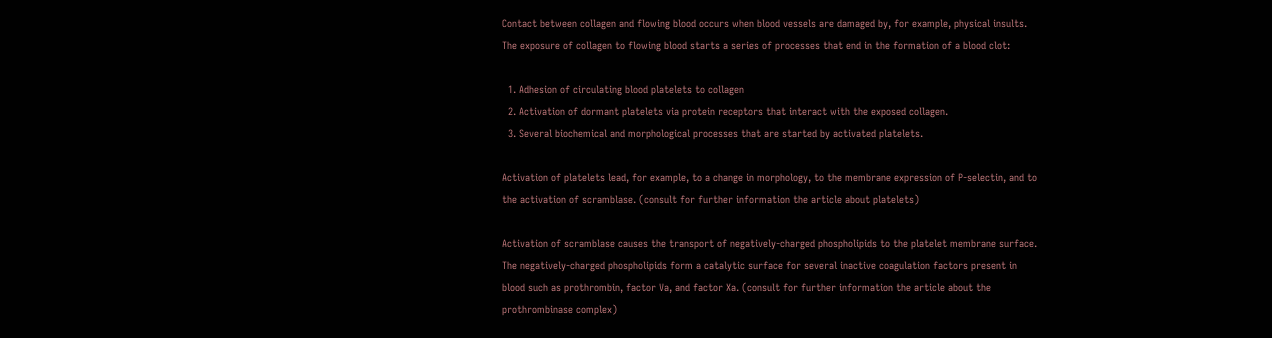Contact between collagen and flowing blood occurs when blood vessels are damaged by, for example, physical insults. The exposure of collagen to flowing blood starts a series of processes that end in the formation of a blood clot:

  1. Adhesion of circulating blood platelets to collagen
  2. Activation of dormant platelets via protein receptors that interact with the exposed collagen.
  3. Several biochemical and morphological processes that are started by activated platelets.

Activation of platelets lead, for example, to a change in morphology, to the membrane expression of P-selectin, and to the activation of scramblase. (consult for further information the article about platelets)

Activation of scramblase causes the transport of negatively-charged phospholipids to the platelet membrane surface. The negatively-charged phospholipids form a catalytic surface for several inactive coagulation factors present in blood such as prothrombin, factor Va, and factor Xa. (consult for further information the article about the prothrombinase complex)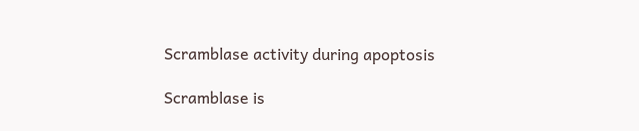Scramblase activity during apoptosis

Scramblase is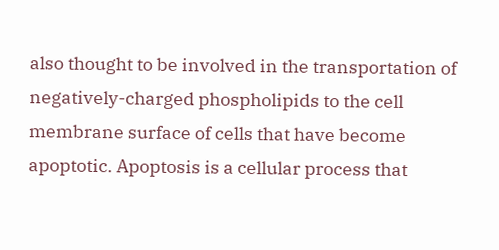also thought to be involved in the transportation of negatively-charged phospholipids to the cell membrane surface of cells that have become apoptotic. Apoptosis is a cellular process that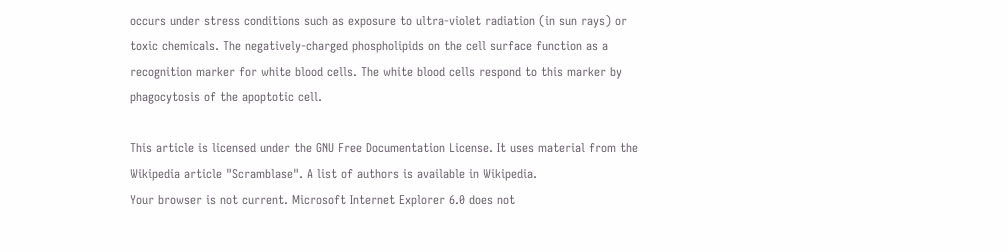occurs under stress conditions such as exposure to ultra-violet radiation (in sun rays) or toxic chemicals. The negatively-charged phospholipids on the cell surface function as a recognition marker for white blood cells. The white blood cells respond to this marker by phagocytosis of the apoptotic cell.

This article is licensed under the GNU Free Documentation License. It uses material from the Wikipedia article "Scramblase". A list of authors is available in Wikipedia.
Your browser is not current. Microsoft Internet Explorer 6.0 does not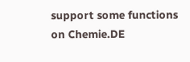support some functions on Chemie.DE